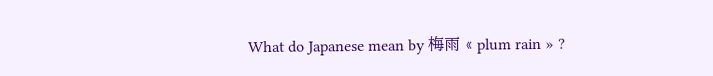What do Japanese mean by 梅雨 « plum rain » ?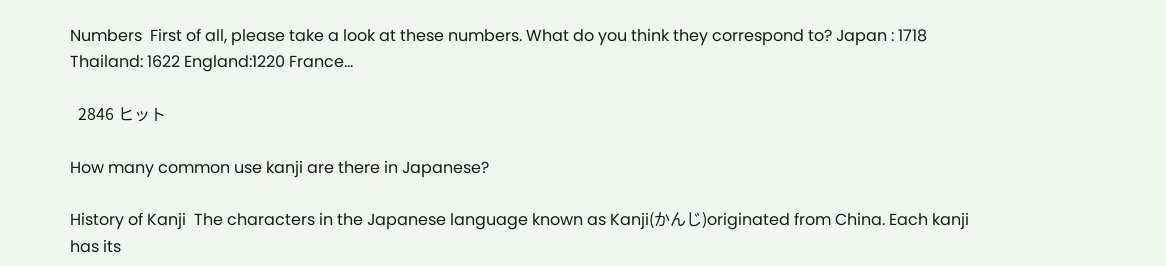Numbers  First of all, please take a look at these numbers. What do you think they correspond to? Japan : 1718 Thailand: 1622 England:1220 France...

  2846 ヒット

How many common use kanji are there in Japanese?

History of Kanji  The characters in the Japanese language known as Kanji(かんじ)originated from China. Each kanji has its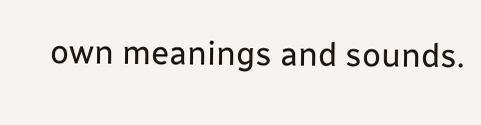own meanings and sounds.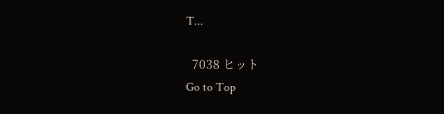T...

  7038 ヒット
Go to Top